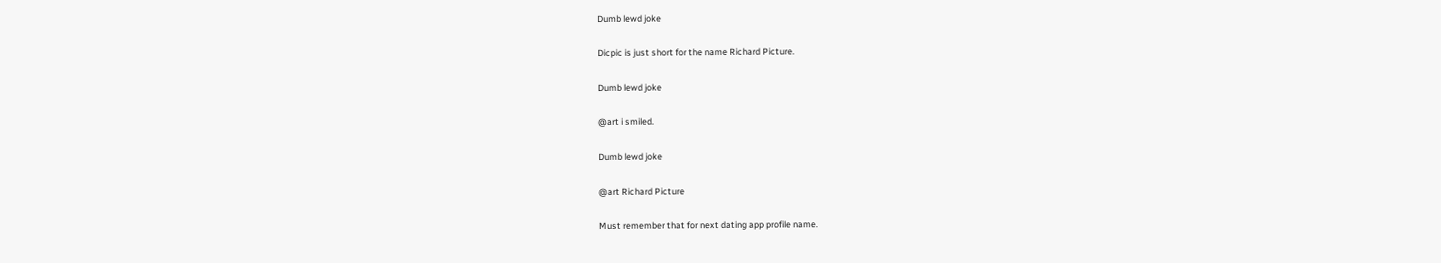Dumb lewd joke

Dicpic is just short for the name Richard Picture.

Dumb lewd joke

@art i smiled.

Dumb lewd joke

@art Richard Picture

Must remember that for next dating app profile name.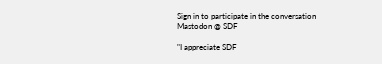Sign in to participate in the conversation
Mastodon @ SDF

"I appreciate SDF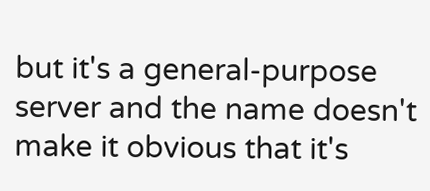but it's a general-purpose server and the name doesn't make it obvious that it's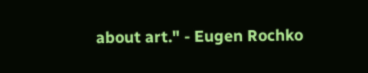about art." - Eugen Rochko